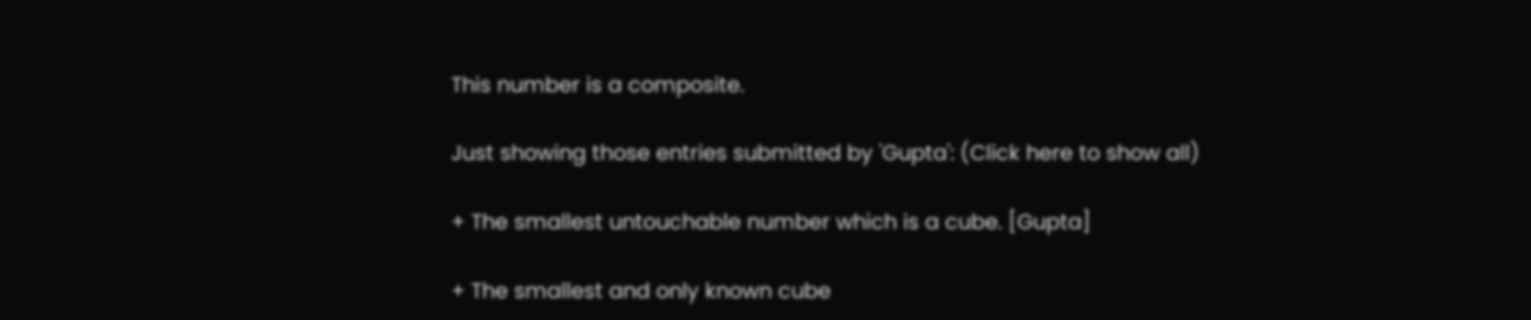This number is a composite.

Just showing those entries submitted by 'Gupta': (Click here to show all)

+ The smallest untouchable number which is a cube. [Gupta]

+ The smallest and only known cube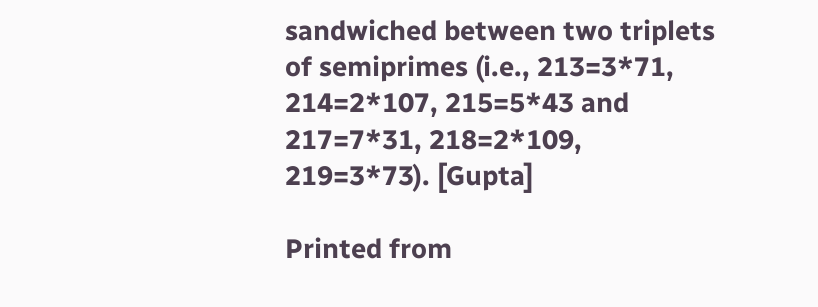sandwiched between two triplets of semiprimes (i.e., 213=3*71, 214=2*107, 215=5*43 and 217=7*31, 218=2*109, 219=3*73). [Gupta]

Printed from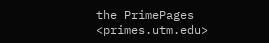the PrimePages <primes.utm.edu>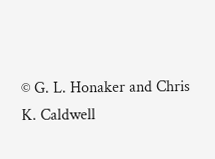© G. L. Honaker and Chris K. Caldwell